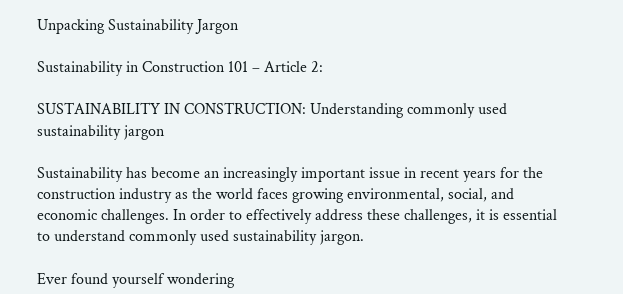Unpacking Sustainability Jargon

Sustainability in Construction 101 – Article 2:

SUSTAINABILITY IN CONSTRUCTION: Understanding commonly used sustainability jargon

Sustainability has become an increasingly important issue in recent years for the construction industry as the world faces growing environmental, social, and economic challenges. In order to effectively address these challenges, it is essential to understand commonly used sustainability jargon.

Ever found yourself wondering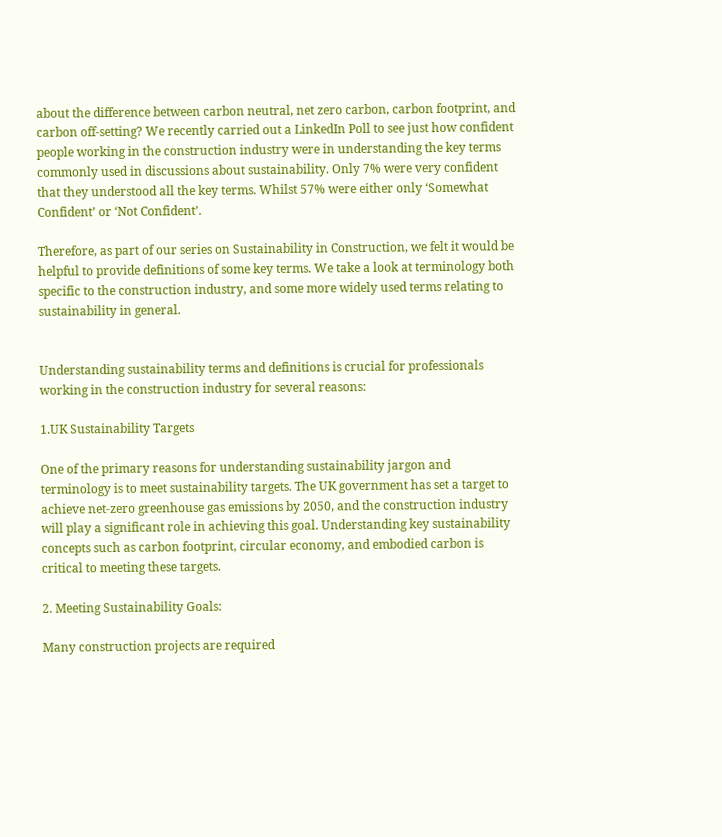about the difference between carbon neutral, net zero carbon, carbon footprint, and carbon off-setting? We recently carried out a LinkedIn Poll to see just how confident people working in the construction industry were in understanding the key terms commonly used in discussions about sustainability. Only 7% were very confident that they understood all the key terms. Whilst 57% were either only ‘Somewhat Confident’ or ‘Not Confident’.

Therefore, as part of our series on Sustainability in Construction, we felt it would be helpful to provide definitions of some key terms. We take a look at terminology both specific to the construction industry, and some more widely used terms relating to sustainability in general.


Understanding sustainability terms and definitions is crucial for professionals working in the construction industry for several reasons:

1.UK Sustainability Targets

One of the primary reasons for understanding sustainability jargon and terminology is to meet sustainability targets. The UK government has set a target to achieve net-zero greenhouse gas emissions by 2050, and the construction industry will play a significant role in achieving this goal. Understanding key sustainability concepts such as carbon footprint, circular economy, and embodied carbon is critical to meeting these targets.

2. Meeting Sustainability Goals:

Many construction projects are required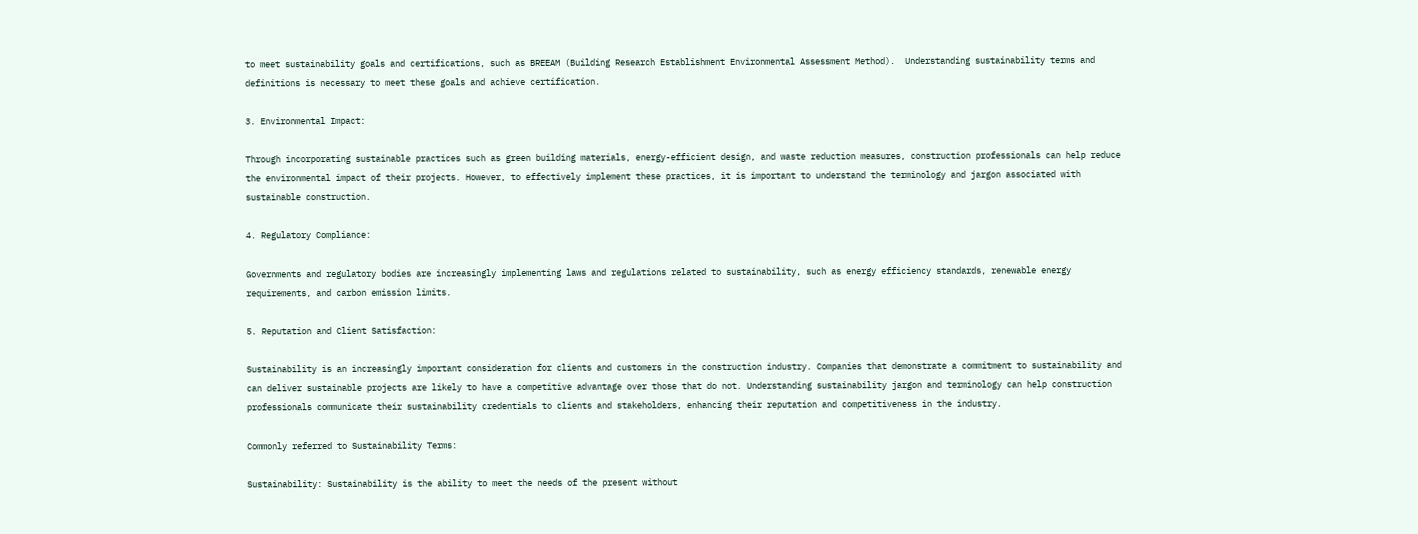to meet sustainability goals and certifications, such as BREEAM (Building Research Establishment Environmental Assessment Method).  Understanding sustainability terms and definitions is necessary to meet these goals and achieve certification.

3. Environmental Impact:

Through incorporating sustainable practices such as green building materials, energy-efficient design, and waste reduction measures, construction professionals can help reduce the environmental impact of their projects. However, to effectively implement these practices, it is important to understand the terminology and jargon associated with sustainable construction.

4. Regulatory Compliance:

Governments and regulatory bodies are increasingly implementing laws and regulations related to sustainability, such as energy efficiency standards, renewable energy requirements, and carbon emission limits.

5. Reputation and Client Satisfaction:

Sustainability is an increasingly important consideration for clients and customers in the construction industry. Companies that demonstrate a commitment to sustainability and can deliver sustainable projects are likely to have a competitive advantage over those that do not. Understanding sustainability jargon and terminology can help construction professionals communicate their sustainability credentials to clients and stakeholders, enhancing their reputation and competitiveness in the industry.

Commonly referred to Sustainability Terms:

Sustainability: Sustainability is the ability to meet the needs of the present without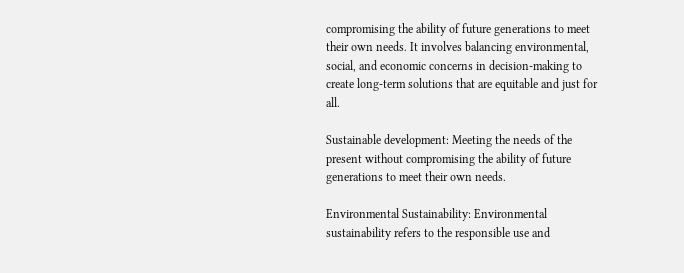compromising the ability of future generations to meet their own needs. It involves balancing environmental, social, and economic concerns in decision-making to create long-term solutions that are equitable and just for all.

Sustainable development: Meeting the needs of the present without compromising the ability of future generations to meet their own needs.

Environmental Sustainability: Environmental sustainability refers to the responsible use and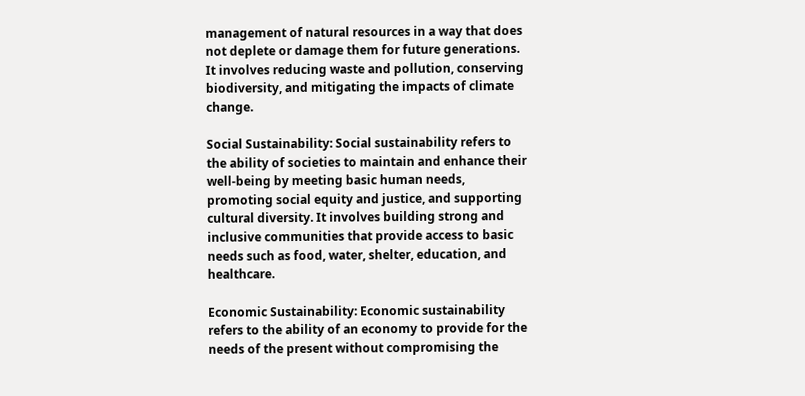management of natural resources in a way that does not deplete or damage them for future generations. It involves reducing waste and pollution, conserving biodiversity, and mitigating the impacts of climate change.

Social Sustainability: Social sustainability refers to the ability of societies to maintain and enhance their well-being by meeting basic human needs, promoting social equity and justice, and supporting cultural diversity. It involves building strong and inclusive communities that provide access to basic needs such as food, water, shelter, education, and healthcare.

Economic Sustainability: Economic sustainability refers to the ability of an economy to provide for the needs of the present without compromising the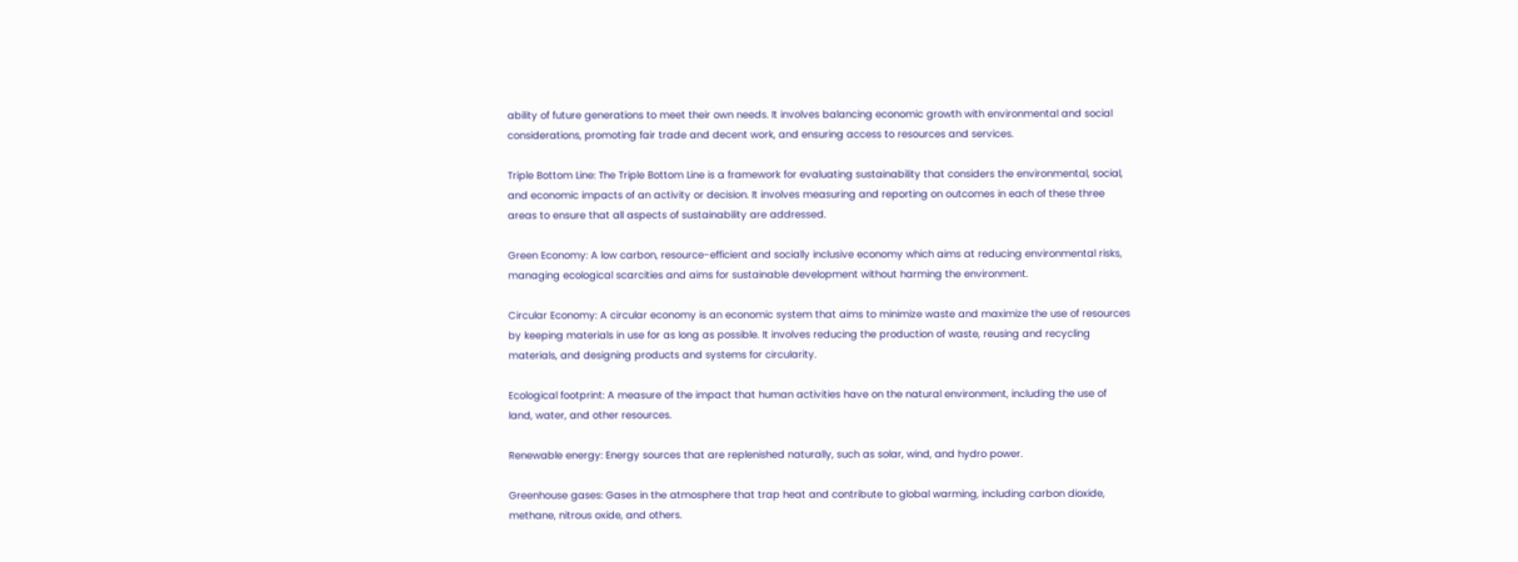ability of future generations to meet their own needs. It involves balancing economic growth with environmental and social considerations, promoting fair trade and decent work, and ensuring access to resources and services.

Triple Bottom Line: The Triple Bottom Line is a framework for evaluating sustainability that considers the environmental, social, and economic impacts of an activity or decision. It involves measuring and reporting on outcomes in each of these three areas to ensure that all aspects of sustainability are addressed.

Green Economy: A low carbon, resource-efficient and socially inclusive economy which aims at reducing environmental risks, managing ecological scarcities and aims for sustainable development without harming the environment.

Circular Economy: A circular economy is an economic system that aims to minimize waste and maximize the use of resources by keeping materials in use for as long as possible. It involves reducing the production of waste, reusing and recycling materials, and designing products and systems for circularity.

Ecological footprint: A measure of the impact that human activities have on the natural environment, including the use of land, water, and other resources.

Renewable energy: Energy sources that are replenished naturally, such as solar, wind, and hydro power.

Greenhouse gases: Gases in the atmosphere that trap heat and contribute to global warming, including carbon dioxide, methane, nitrous oxide, and others.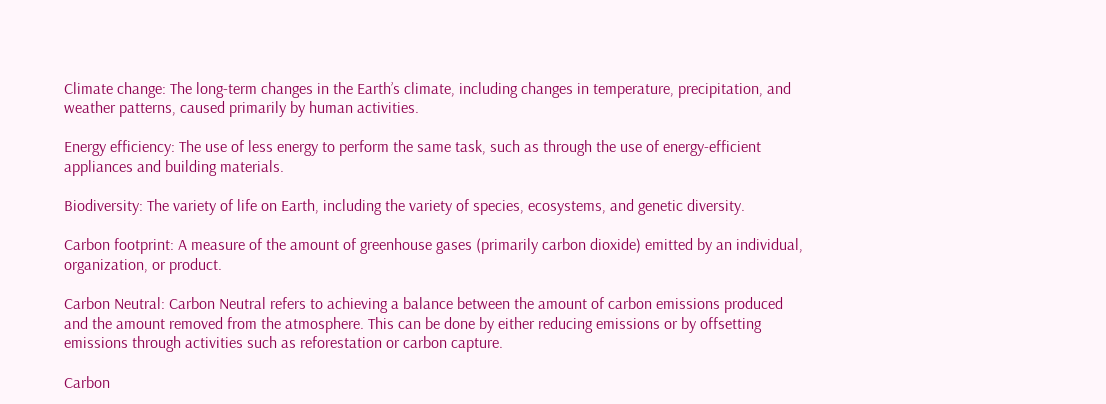Climate change: The long-term changes in the Earth’s climate, including changes in temperature, precipitation, and weather patterns, caused primarily by human activities.

Energy efficiency: The use of less energy to perform the same task, such as through the use of energy-efficient appliances and building materials.

Biodiversity: The variety of life on Earth, including the variety of species, ecosystems, and genetic diversity.

Carbon footprint: A measure of the amount of greenhouse gases (primarily carbon dioxide) emitted by an individual, organization, or product.

Carbon Neutral: Carbon Neutral refers to achieving a balance between the amount of carbon emissions produced and the amount removed from the atmosphere. This can be done by either reducing emissions or by offsetting emissions through activities such as reforestation or carbon capture.

Carbon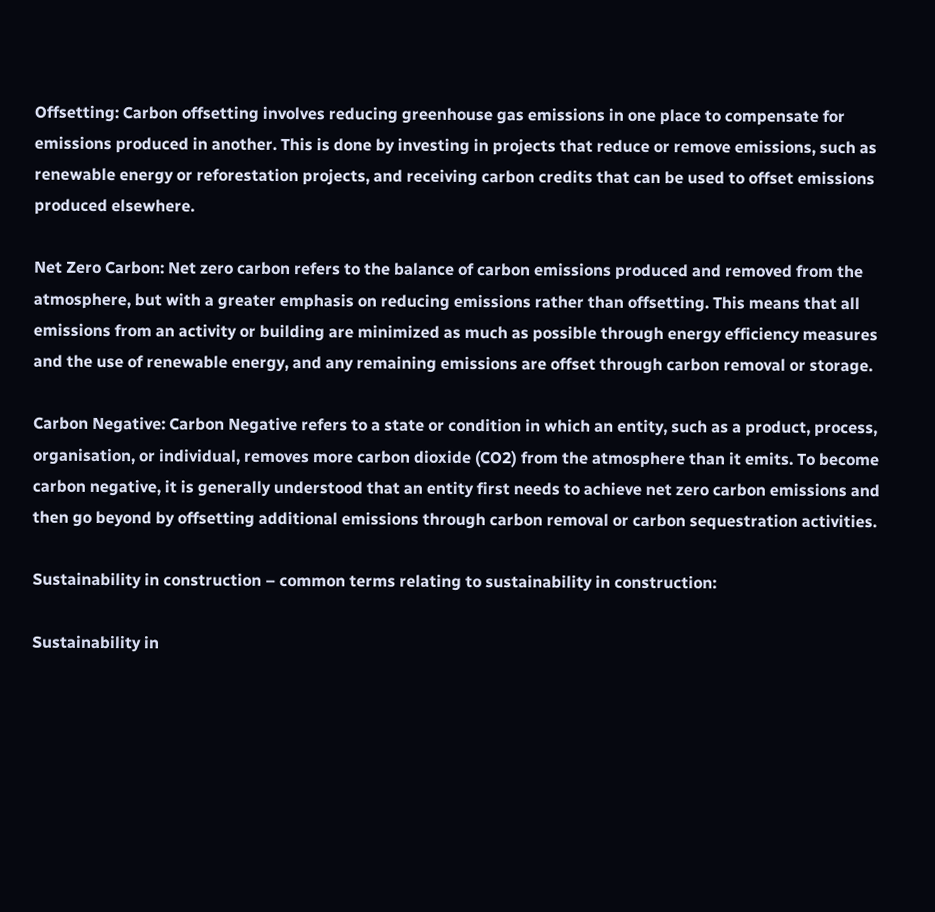Offsetting: Carbon offsetting involves reducing greenhouse gas emissions in one place to compensate for emissions produced in another. This is done by investing in projects that reduce or remove emissions, such as renewable energy or reforestation projects, and receiving carbon credits that can be used to offset emissions produced elsewhere.

Net Zero Carbon: Net zero carbon refers to the balance of carbon emissions produced and removed from the atmosphere, but with a greater emphasis on reducing emissions rather than offsetting. This means that all emissions from an activity or building are minimized as much as possible through energy efficiency measures and the use of renewable energy, and any remaining emissions are offset through carbon removal or storage.

Carbon Negative: Carbon Negative refers to a state or condition in which an entity, such as a product, process, organisation, or individual, removes more carbon dioxide (CO2) from the atmosphere than it emits. To become carbon negative, it is generally understood that an entity first needs to achieve net zero carbon emissions and then go beyond by offsetting additional emissions through carbon removal or carbon sequestration activities.

Sustainability in construction – common terms relating to sustainability in construction:

Sustainability in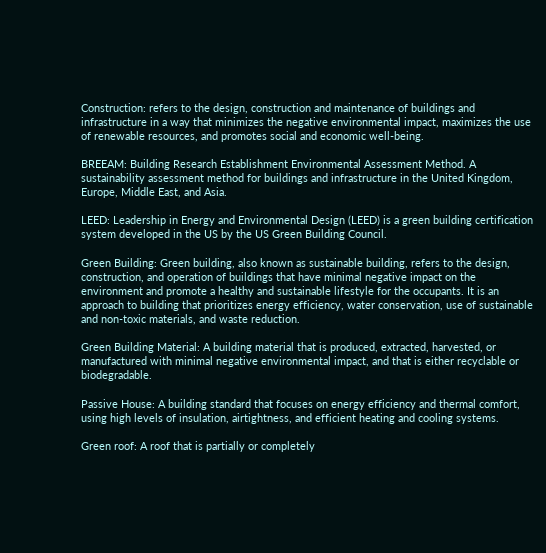Construction: refers to the design, construction and maintenance of buildings and infrastructure in a way that minimizes the negative environmental impact, maximizes the use of renewable resources, and promotes social and economic well-being.

BREEAM: Building Research Establishment Environmental Assessment Method. A sustainability assessment method for buildings and infrastructure in the United Kingdom, Europe, Middle East, and Asia.

LEED: Leadership in Energy and Environmental Design (LEED) is a green building certification system developed in the US by the US Green Building Council.

Green Building: Green building, also known as sustainable building, refers to the design, construction, and operation of buildings that have minimal negative impact on the environment and promote a healthy and sustainable lifestyle for the occupants. It is an approach to building that prioritizes energy efficiency, water conservation, use of sustainable and non-toxic materials, and waste reduction.

Green Building Material: A building material that is produced, extracted, harvested, or manufactured with minimal negative environmental impact, and that is either recyclable or biodegradable.

Passive House: A building standard that focuses on energy efficiency and thermal comfort, using high levels of insulation, airtightness, and efficient heating and cooling systems.

Green roof: A roof that is partially or completely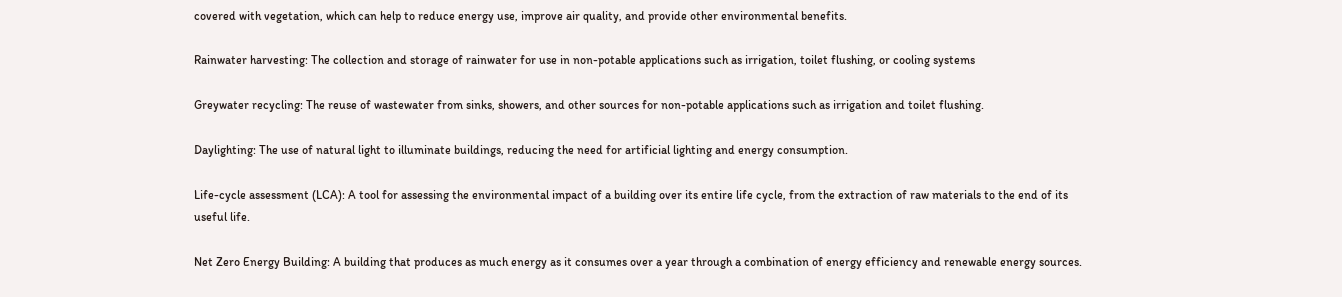covered with vegetation, which can help to reduce energy use, improve air quality, and provide other environmental benefits.

Rainwater harvesting: The collection and storage of rainwater for use in non-potable applications such as irrigation, toilet flushing, or cooling systems

Greywater recycling: The reuse of wastewater from sinks, showers, and other sources for non-potable applications such as irrigation and toilet flushing.

Daylighting: The use of natural light to illuminate buildings, reducing the need for artificial lighting and energy consumption.

Life-cycle assessment (LCA): A tool for assessing the environmental impact of a building over its entire life cycle, from the extraction of raw materials to the end of its useful life.

Net Zero Energy Building: A building that produces as much energy as it consumes over a year through a combination of energy efficiency and renewable energy sources.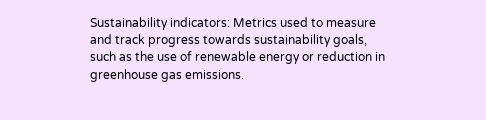Sustainability indicators: Metrics used to measure and track progress towards sustainability goals, such as the use of renewable energy or reduction in greenhouse gas emissions.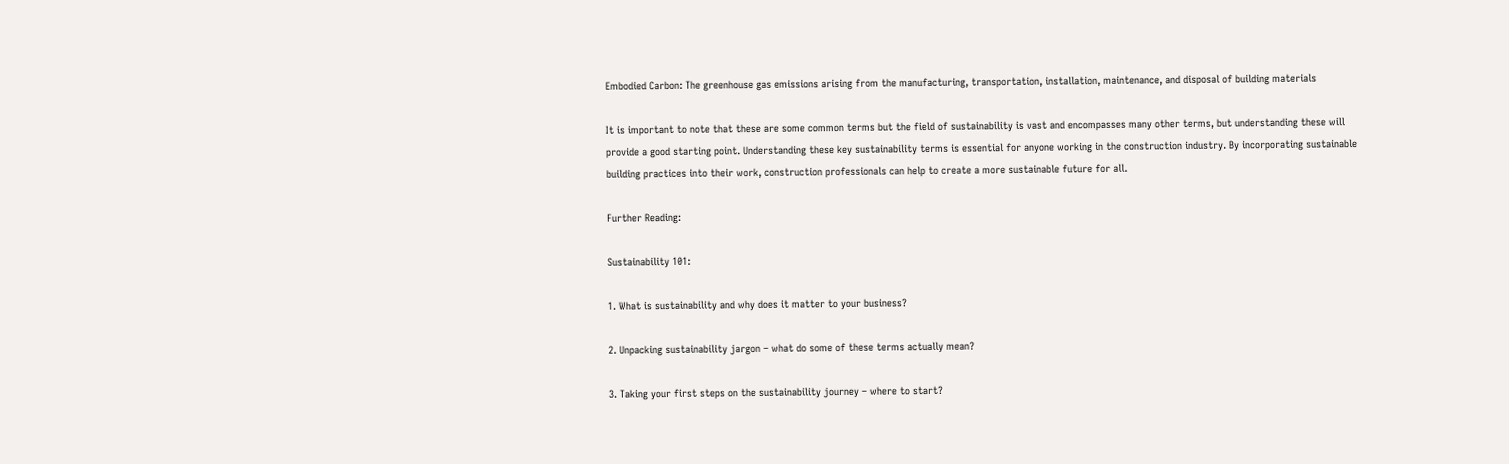Embodied Carbon: The greenhouse gas emissions arising from the manufacturing, transportation, installation, maintenance, and disposal of building materials

It is important to note that these are some common terms but the field of sustainability is vast and encompasses many other terms, but understanding these will provide a good starting point. Understanding these key sustainability terms is essential for anyone working in the construction industry. By incorporating sustainable building practices into their work, construction professionals can help to create a more sustainable future for all.

Further Reading:

Sustainability 101:

1. What is sustainability and why does it matter to your business?

2. Unpacking sustainability jargon – what do some of these terms actually mean?

3. Taking your first steps on the sustainability journey – where to start?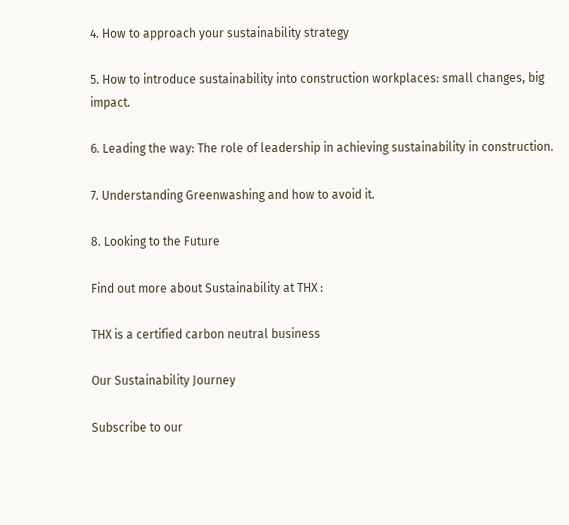4. How to approach your sustainability strategy

5. How to introduce sustainability into construction workplaces: small changes, big impact.

6. Leading the way: The role of leadership in achieving sustainability in construction.

7. Understanding Greenwashing and how to avoid it.

8. Looking to the Future

Find out more about Sustainability at THX :

THX is a certified carbon neutral business

Our Sustainability Journey

Subscribe to our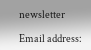newsletter

Email address: